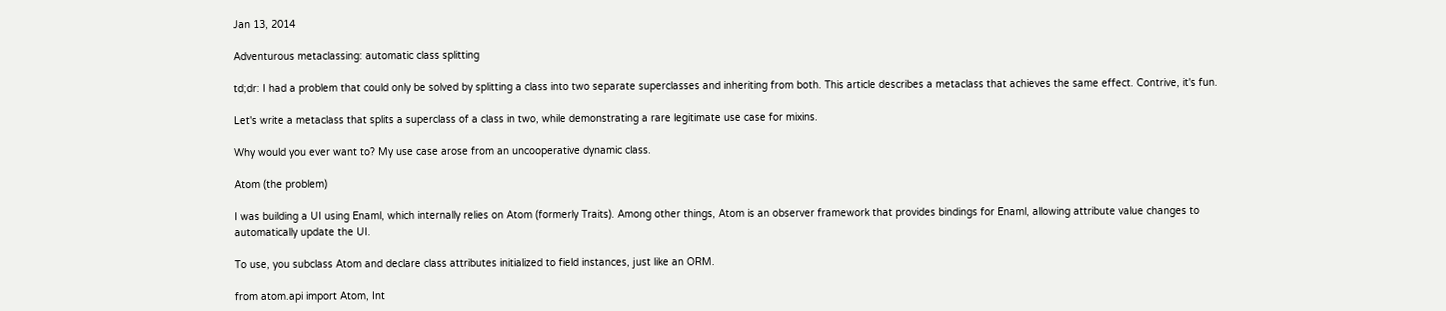Jan 13, 2014

Adventurous metaclassing: automatic class splitting

td;dr: I had a problem that could only be solved by splitting a class into two separate superclasses and inheriting from both. This article describes a metaclass that achieves the same effect. Contrive, it's fun.

Let's write a metaclass that splits a superclass of a class in two, while demonstrating a rare legitimate use case for mixins.

Why would you ever want to? My use case arose from an uncooperative dynamic class.

Atom (the problem)

I was building a UI using Enaml, which internally relies on Atom (formerly Traits). Among other things, Atom is an observer framework that provides bindings for Enaml, allowing attribute value changes to automatically update the UI.

To use, you subclass Atom and declare class attributes initialized to field instances, just like an ORM.

from atom.api import Atom, Int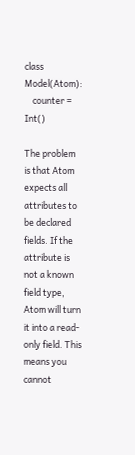class Model(Atom):
    counter = Int()

The problem is that Atom expects all attributes to be declared fields. If the attribute is not a known field type, Atom will turn it into a read-only field. This means you cannot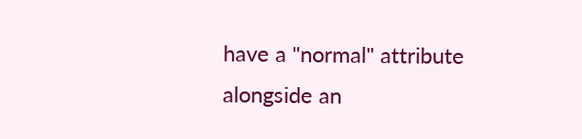have a "normal" attribute alongside an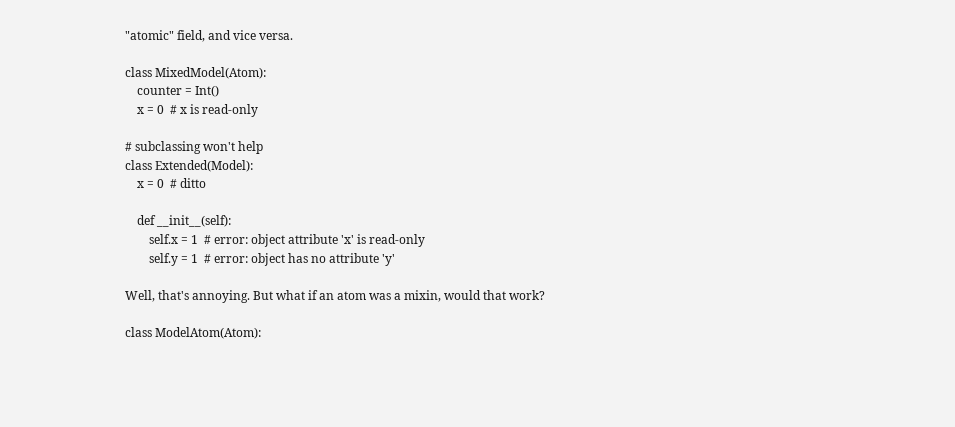"atomic" field, and vice versa.

class MixedModel(Atom):
    counter = Int()
    x = 0  # x is read-only

# subclassing won't help
class Extended(Model):
    x = 0  # ditto

    def __init__(self):
        self.x = 1  # error: object attribute 'x' is read-only
        self.y = 1  # error: object has no attribute 'y'

Well, that's annoying. But what if an atom was a mixin, would that work?

class ModelAtom(Atom):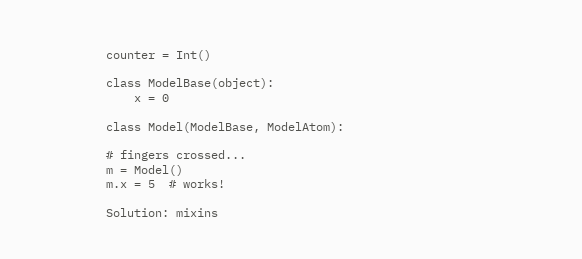counter = Int()

class ModelBase(object):
    x = 0

class Model(ModelBase, ModelAtom):

# fingers crossed...
m = Model()
m.x = 5  # works!

Solution: mixins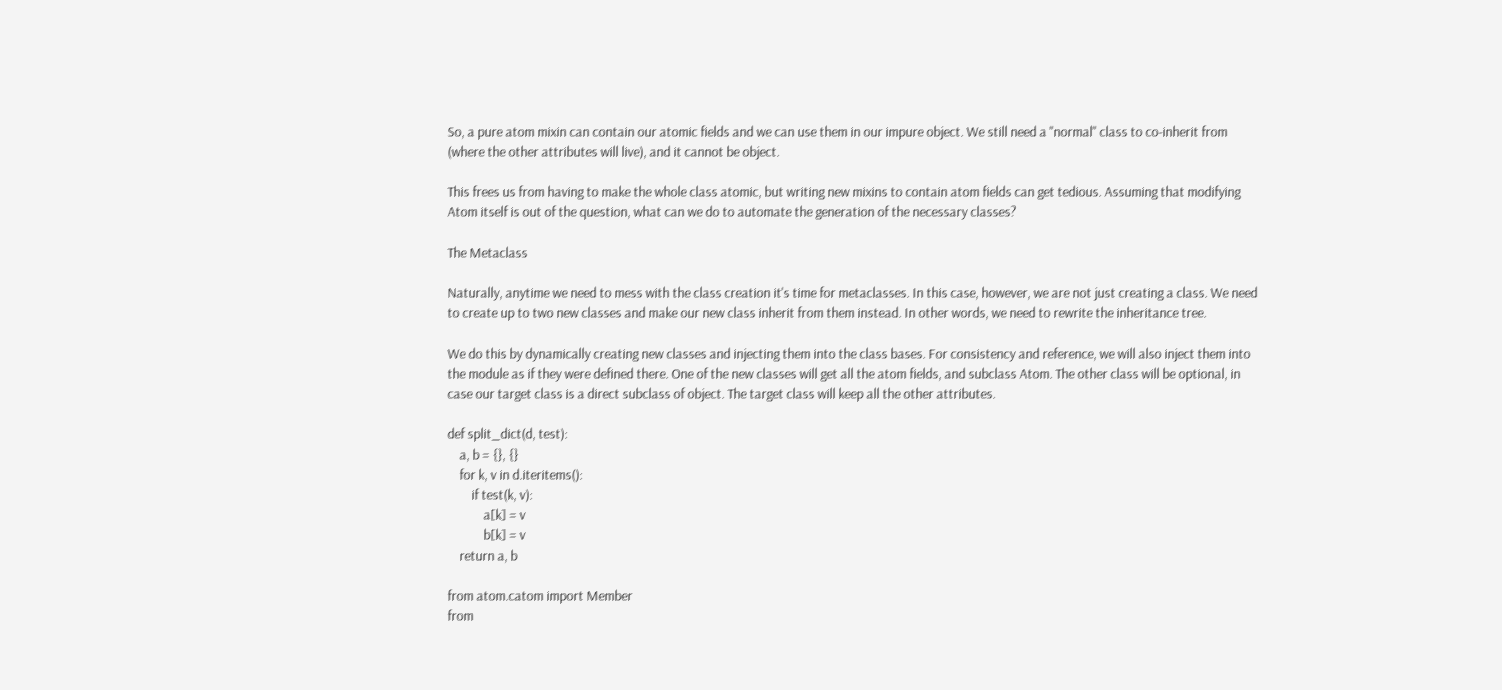So, a pure atom mixin can contain our atomic fields and we can use them in our impure object. We still need a "normal" class to co-inherit from (where the other attributes will live), and it cannot be object.

This frees us from having to make the whole class atomic, but writing new mixins to contain atom fields can get tedious. Assuming that modifying Atom itself is out of the question, what can we do to automate the generation of the necessary classes?

The Metaclass

Naturally, anytime we need to mess with the class creation it's time for metaclasses. In this case, however, we are not just creating a class. We need to create up to two new classes and make our new class inherit from them instead. In other words, we need to rewrite the inheritance tree.

We do this by dynamically creating new classes and injecting them into the class bases. For consistency and reference, we will also inject them into the module as if they were defined there. One of the new classes will get all the atom fields, and subclass Atom. The other class will be optional, in case our target class is a direct subclass of object. The target class will keep all the other attributes.

def split_dict(d, test):
    a, b = {}, {}
    for k, v in d.iteritems():
        if test(k, v):
            a[k] = v
            b[k] = v
    return a, b

from atom.catom import Member
from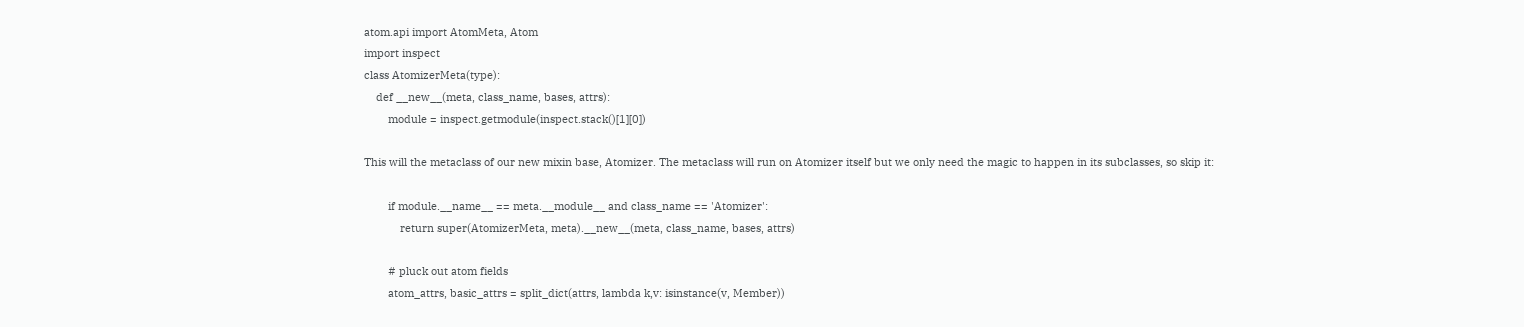atom.api import AtomMeta, Atom
import inspect
class AtomizerMeta(type):
    def __new__(meta, class_name, bases, attrs):
        module = inspect.getmodule(inspect.stack()[1][0])

This will the metaclass of our new mixin base, Atomizer. The metaclass will run on Atomizer itself but we only need the magic to happen in its subclasses, so skip it:

        if module.__name__ == meta.__module__ and class_name == 'Atomizer':
            return super(AtomizerMeta, meta).__new__(meta, class_name, bases, attrs)

        # pluck out atom fields
        atom_attrs, basic_attrs = split_dict(attrs, lambda k,v: isinstance(v, Member))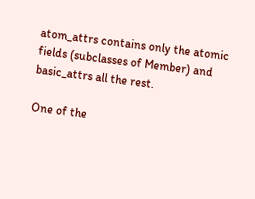atom_attrs contains only the atomic fields (subclasses of Member) and basic_attrs all the rest.

One of the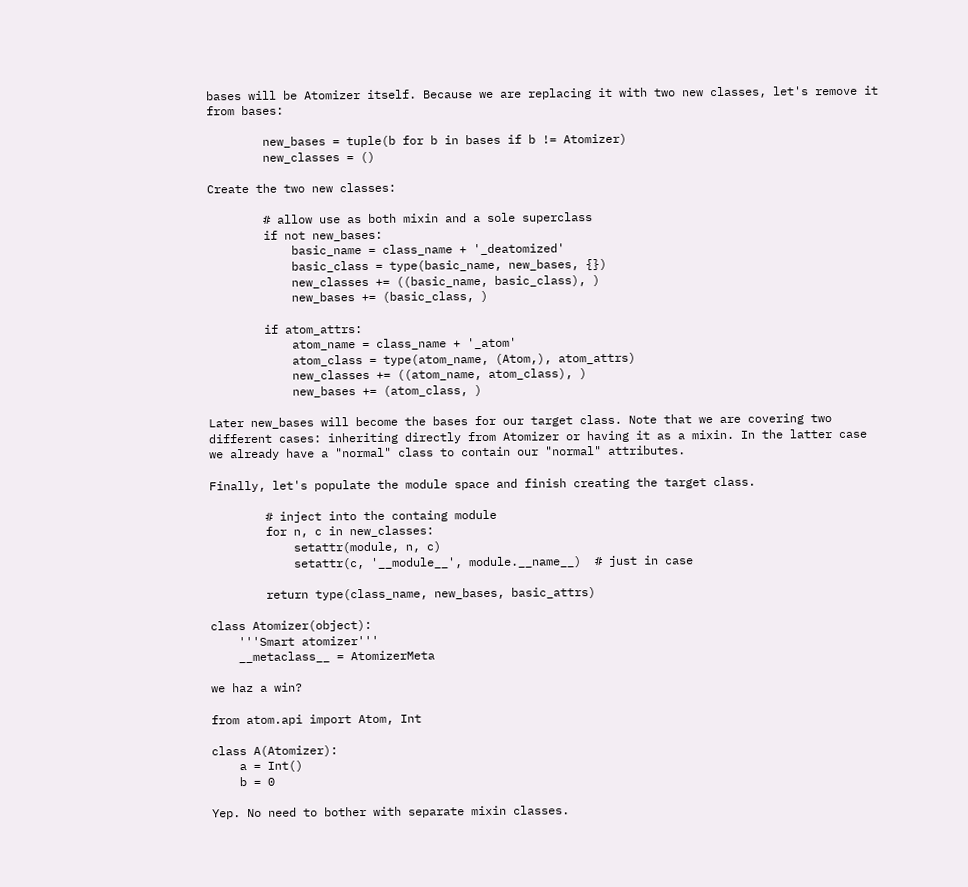bases will be Atomizer itself. Because we are replacing it with two new classes, let's remove it from bases:

        new_bases = tuple(b for b in bases if b != Atomizer)
        new_classes = ()

Create the two new classes:

        # allow use as both mixin and a sole superclass
        if not new_bases:
            basic_name = class_name + '_deatomized'
            basic_class = type(basic_name, new_bases, {})
            new_classes += ((basic_name, basic_class), )
            new_bases += (basic_class, )

        if atom_attrs:
            atom_name = class_name + '_atom'
            atom_class = type(atom_name, (Atom,), atom_attrs)
            new_classes += ((atom_name, atom_class), )
            new_bases += (atom_class, )

Later new_bases will become the bases for our target class. Note that we are covering two different cases: inheriting directly from Atomizer or having it as a mixin. In the latter case we already have a "normal" class to contain our "normal" attributes.

Finally, let's populate the module space and finish creating the target class.

        # inject into the containg module
        for n, c in new_classes:
            setattr(module, n, c)
            setattr(c, '__module__', module.__name__)  # just in case

        return type(class_name, new_bases, basic_attrs)

class Atomizer(object):
    '''Smart atomizer'''
    __metaclass__ = AtomizerMeta

we haz a win?

from atom.api import Atom, Int

class A(Atomizer):
    a = Int()
    b = 0

Yep. No need to bother with separate mixin classes.